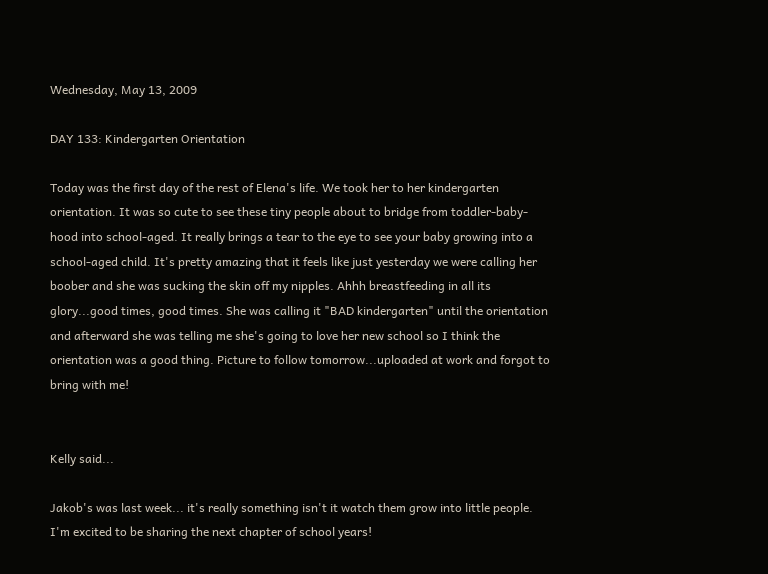Wednesday, May 13, 2009

DAY 133: Kindergarten Orientation

Today was the first day of the rest of Elena's life. We took her to her kindergarten orientation. It was so cute to see these tiny people about to bridge from toddler-baby-hood into school-aged. It really brings a tear to the eye to see your baby growing into a school-aged child. It's pretty amazing that it feels like just yesterday we were calling her boober and she was sucking the skin off my nipples. Ahhh breastfeeding in all its glory...good times, good times. She was calling it "BAD kindergarten" until the orientation and afterward she was telling me she's going to love her new school so I think the orientation was a good thing. Picture to follow tomorrow...uploaded at work and forgot to bring with me!


Kelly said...

Jakob's was last week... it's really something isn't it watch them grow into little people. I'm excited to be sharing the next chapter of school years!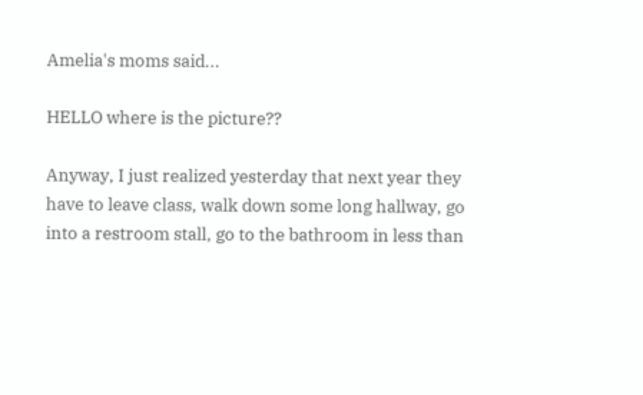Amelia's moms said...

HELLO where is the picture??

Anyway, I just realized yesterday that next year they have to leave class, walk down some long hallway, go into a restroom stall, go to the bathroom in less than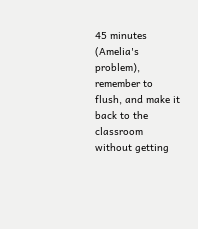45 minutes (Amelia's problem), remember to flush, and make it back to the classroom without getting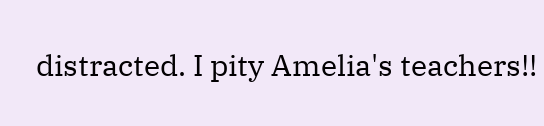distracted. I pity Amelia's teachers!!